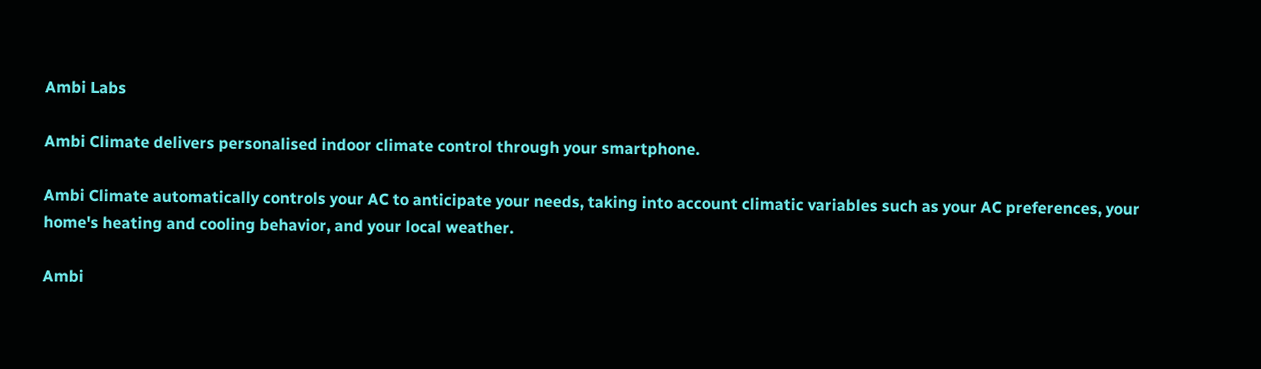Ambi Labs

Ambi Climate delivers personalised indoor climate control through your smartphone.

Ambi Climate automatically controls your AC to anticipate your needs, taking into account climatic variables such as your AC preferences, your home's heating and cooling behavior, and your local weather.

Ambi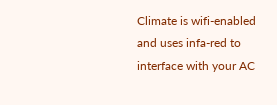Climate is wifi-enabled and uses infa-red to interface with your AC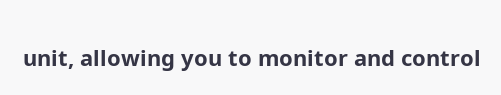unit, allowing you to monitor and control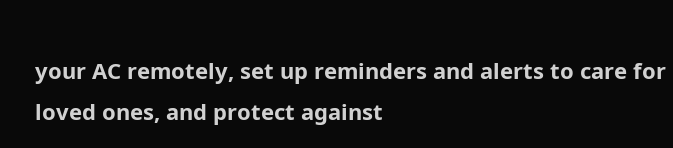your AC remotely, set up reminders and alerts to care for loved ones, and protect against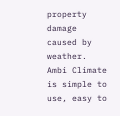property damage caused by weather. Ambi Climate is simple to use, easy to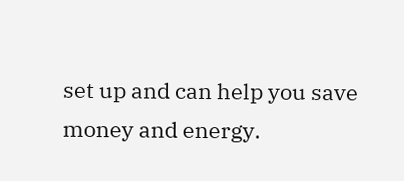set up and can help you save money and energy.